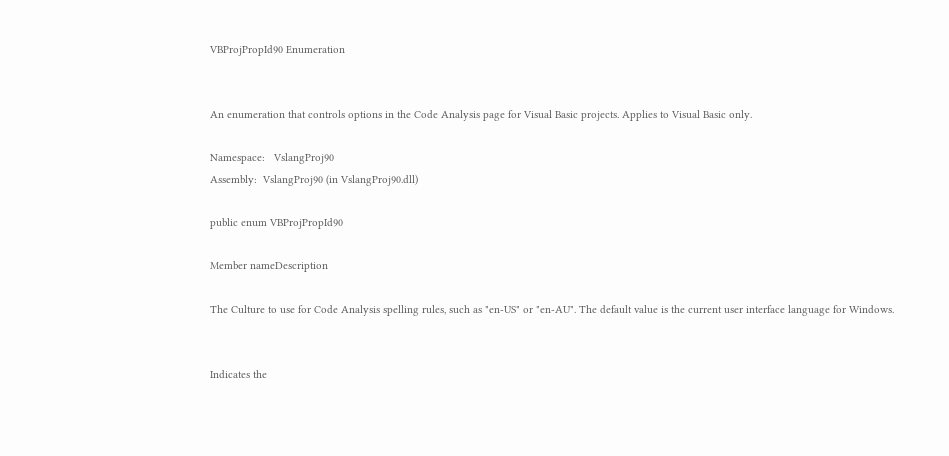VBProjPropId90 Enumeration


An enumeration that controls options in the Code Analysis page for Visual Basic projects. Applies to Visual Basic only.

Namespace:   VslangProj90
Assembly:  VslangProj90 (in VslangProj90.dll)

public enum VBProjPropId90

Member nameDescription

The Culture to use for Code Analysis spelling rules, such as "en-US" or "en-AU". The default value is the current user interface language for Windows.


Indicates the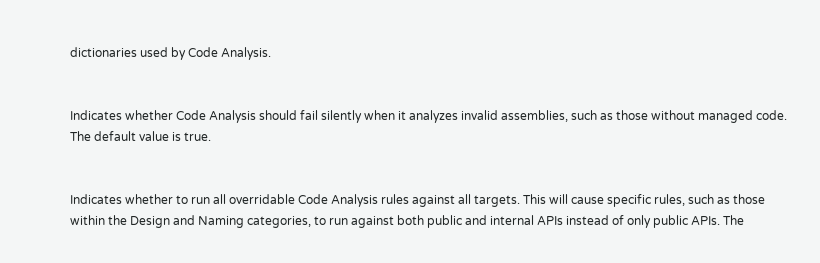dictionaries used by Code Analysis.


Indicates whether Code Analysis should fail silently when it analyzes invalid assemblies, such as those without managed code. The default value is true.


Indicates whether to run all overridable Code Analysis rules against all targets. This will cause specific rules, such as those within the Design and Naming categories, to run against both public and internal APIs instead of only public APIs. The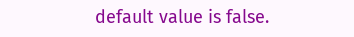default value is false.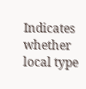Indicates whether local type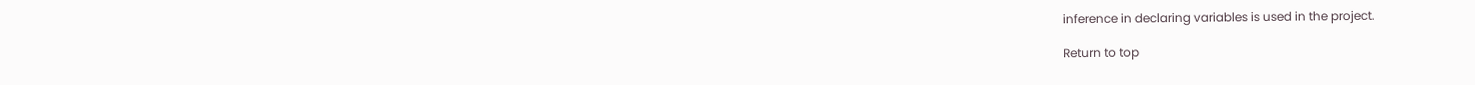inference in declaring variables is used in the project.

Return to top